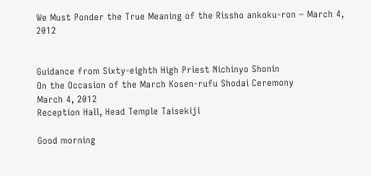We Must Ponder the True Meaning of the Rissho ankoku-ron – March 4, 2012


Guidance from Sixty-eighth High Priest Nichinyo Shonin
On the Occasion of the March Kosen-rufu Shodai Ceremony
March 4, 2012
Reception Hall, Head Temple Taisekiji

Good morning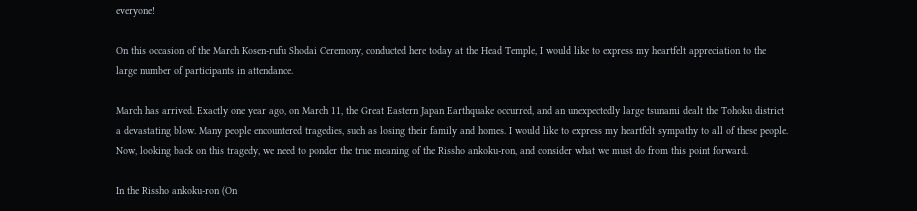everyone!

On this occasion of the March Kosen-rufu Shodai Ceremony, conducted here today at the Head Temple, I would like to express my heartfelt appreciation to the large number of participants in attendance.

March has arrived. Exactly one year ago, on March 11, the Great Eastern Japan Earthquake occurred, and an unexpectedly large tsunami dealt the Tohoku district a devastating blow. Many people encountered tragedies, such as losing their family and homes. I would like to express my heartfelt sympathy to all of these people. Now, looking back on this tragedy, we need to ponder the true meaning of the Rissho ankoku-ron, and consider what we must do from this point forward.

In the Rissho ankoku-ron (On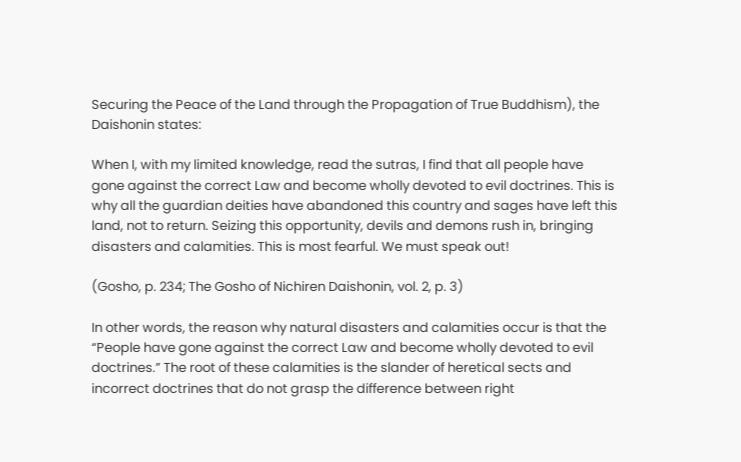Securing the Peace of the Land through the Propagation of True Buddhism), the Daishonin states:

When I, with my limited knowledge, read the sutras, I find that all people have gone against the correct Law and become wholly devoted to evil doctrines. This is why all the guardian deities have abandoned this country and sages have left this land, not to return. Seizing this opportunity, devils and demons rush in, bringing disasters and calamities. This is most fearful. We must speak out!

(Gosho, p. 234; The Gosho of Nichiren Daishonin, vol. 2, p. 3)

In other words, the reason why natural disasters and calamities occur is that the “People have gone against the correct Law and become wholly devoted to evil doctrines.” The root of these calamities is the slander of heretical sects and incorrect doctrines that do not grasp the difference between right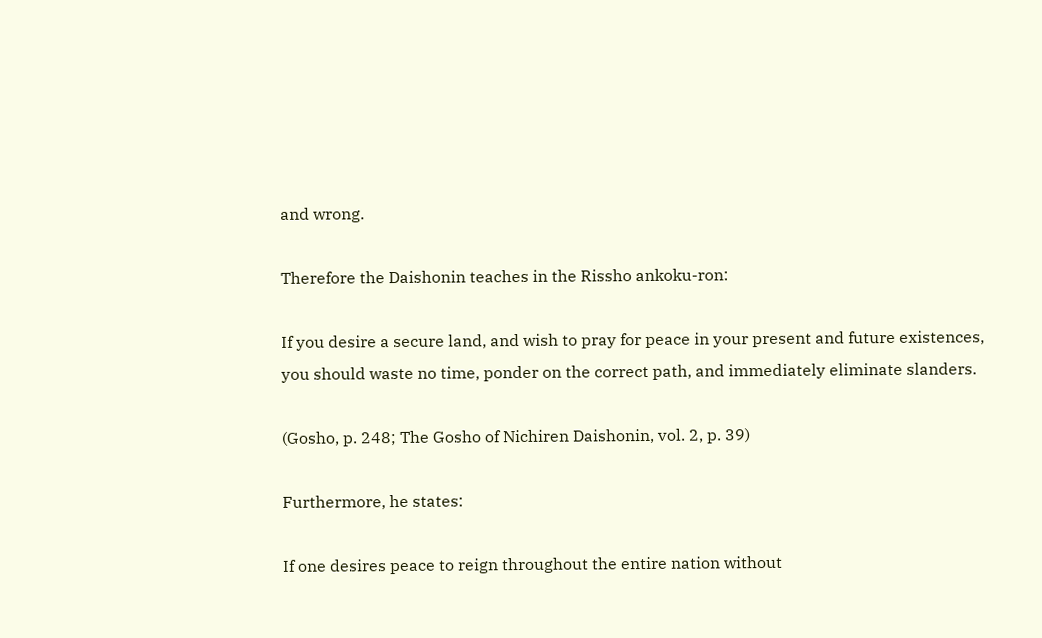and wrong.

Therefore the Daishonin teaches in the Rissho ankoku-ron:

If you desire a secure land, and wish to pray for peace in your present and future existences, you should waste no time, ponder on the correct path, and immediately eliminate slanders.

(Gosho, p. 248; The Gosho of Nichiren Daishonin, vol. 2, p. 39)

Furthermore, he states:

If one desires peace to reign throughout the entire nation without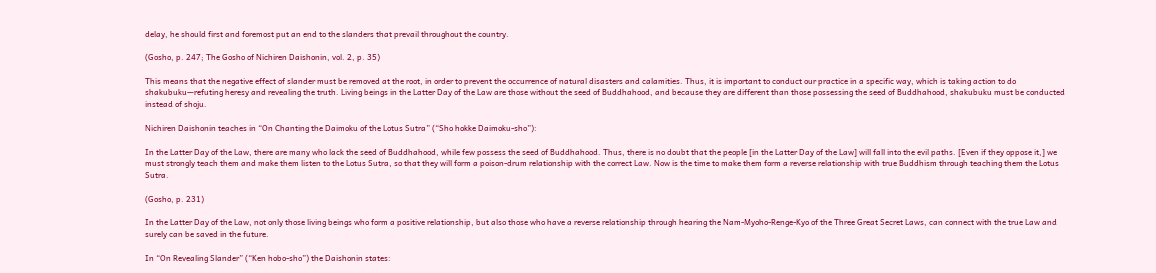delay, he should first and foremost put an end to the slanders that prevail throughout the country.

(Gosho, p. 247; The Gosho of Nichiren Daishonin, vol. 2, p. 35)

This means that the negative effect of slander must be removed at the root, in order to prevent the occurrence of natural disasters and calamities. Thus, it is important to conduct our practice in a specific way, which is taking action to do shakubuku—refuting heresy and revealing the truth. Living beings in the Latter Day of the Law are those without the seed of Buddhahood, and because they are different than those possessing the seed of Buddhahood, shakubuku must be conducted instead of shoju.

Nichiren Daishonin teaches in “On Chanting the Daimoku of the Lotus Sutra” (“Sho hokke Daimoku-sho”):

In the Latter Day of the Law, there are many who lack the seed of Buddhahood, while few possess the seed of Buddhahood. Thus, there is no doubt that the people [in the Latter Day of the Law] will fall into the evil paths. [Even if they oppose it,] we must strongly teach them and make them listen to the Lotus Sutra, so that they will form a poison-drum relationship with the correct Law. Now is the time to make them form a reverse relationship with true Buddhism through teaching them the Lotus Sutra.

(Gosho, p. 231)

In the Latter Day of the Law, not only those living beings who form a positive relationship, but also those who have a reverse relationship through hearing the Nam-Myoho-Renge-Kyo of the Three Great Secret Laws, can connect with the true Law and surely can be saved in the future.

In “On Revealing Slander” (“Ken hobo-sho”) the Daishonin states: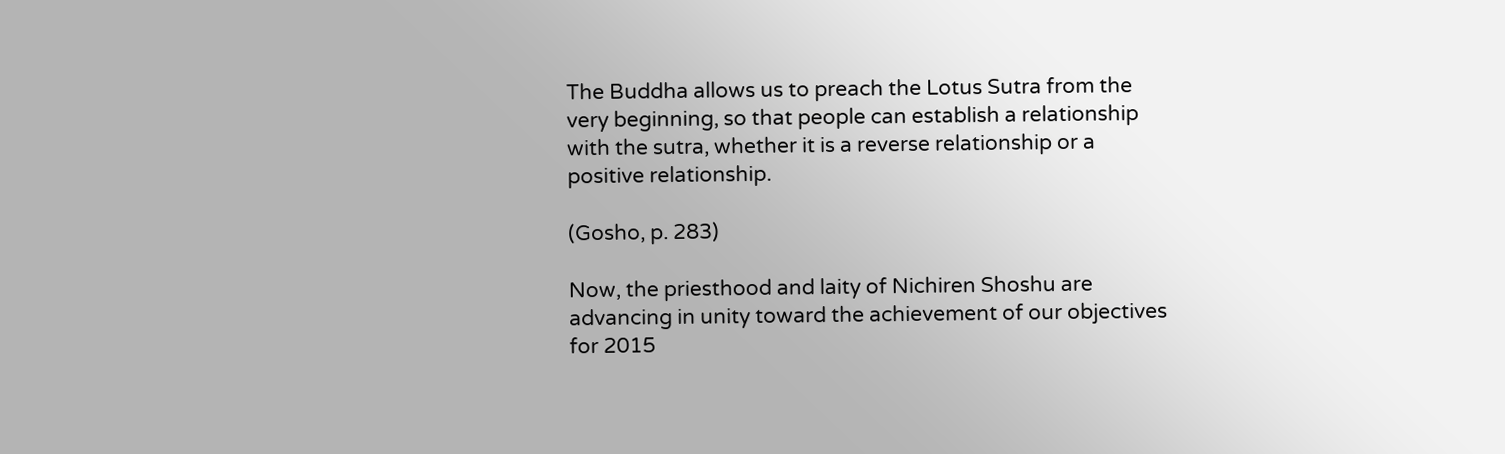The Buddha allows us to preach the Lotus Sutra from the very beginning, so that people can establish a relationship with the sutra, whether it is a reverse relationship or a positive relationship.

(Gosho, p. 283)

Now, the priesthood and laity of Nichiren Shoshu are advancing in unity toward the achievement of our objectives for 2015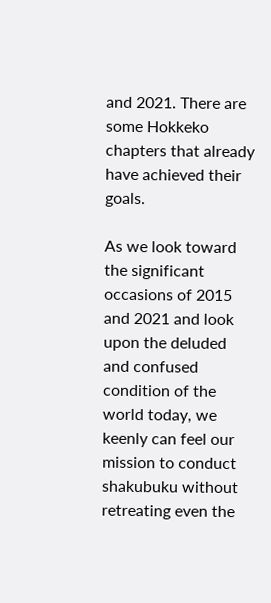and 2021. There are some Hokkeko chapters that already have achieved their goals.

As we look toward the significant occasions of 2015 and 2021 and look upon the deluded and confused condition of the world today, we keenly can feel our mission to conduct shakubuku without retreating even the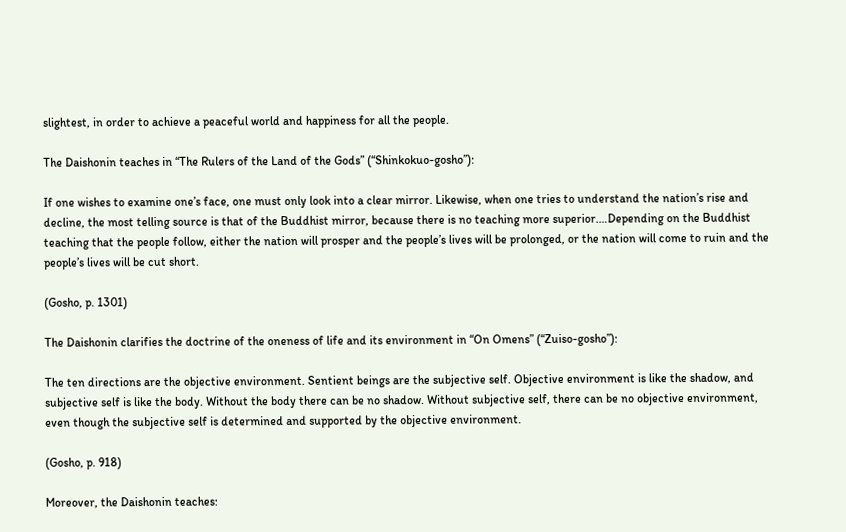slightest, in order to achieve a peaceful world and happiness for all the people.

The Daishonin teaches in “The Rulers of the Land of the Gods” (“Shinkokuo-gosho”):

If one wishes to examine one’s face, one must only look into a clear mirror. Likewise, when one tries to understand the nation’s rise and decline, the most telling source is that of the Buddhist mirror, because there is no teaching more superior.…Depending on the Buddhist teaching that the people follow, either the nation will prosper and the people’s lives will be prolonged, or the nation will come to ruin and the people’s lives will be cut short.

(Gosho, p. 1301)

The Daishonin clarifies the doctrine of the oneness of life and its environment in “On Omens” (“Zuiso-gosho”):

The ten directions are the objective environment. Sentient beings are the subjective self. Objective environment is like the shadow, and subjective self is like the body. Without the body there can be no shadow. Without subjective self, there can be no objective environment, even though the subjective self is determined and supported by the objective environment.

(Gosho, p. 918)

Moreover, the Daishonin teaches: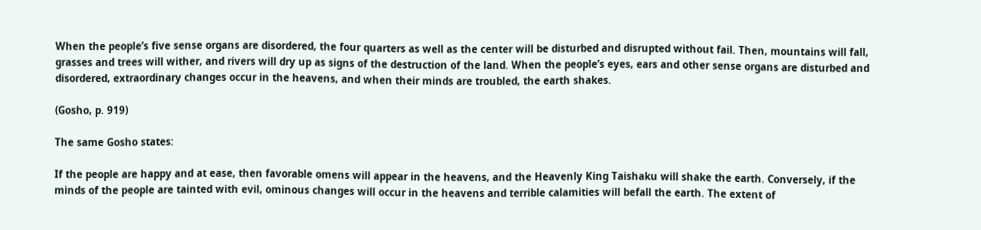When the people’s five sense organs are disordered, the four quarters as well as the center will be disturbed and disrupted without fail. Then, mountains will fall, grasses and trees will wither, and rivers will dry up as signs of the destruction of the land. When the people’s eyes, ears and other sense organs are disturbed and disordered, extraordinary changes occur in the heavens, and when their minds are troubled, the earth shakes.

(Gosho, p. 919)

The same Gosho states:

If the people are happy and at ease, then favorable omens will appear in the heavens, and the Heavenly King Taishaku will shake the earth. Conversely, if the minds of the people are tainted with evil, ominous changes will occur in the heavens and terrible calamities will befall the earth. The extent of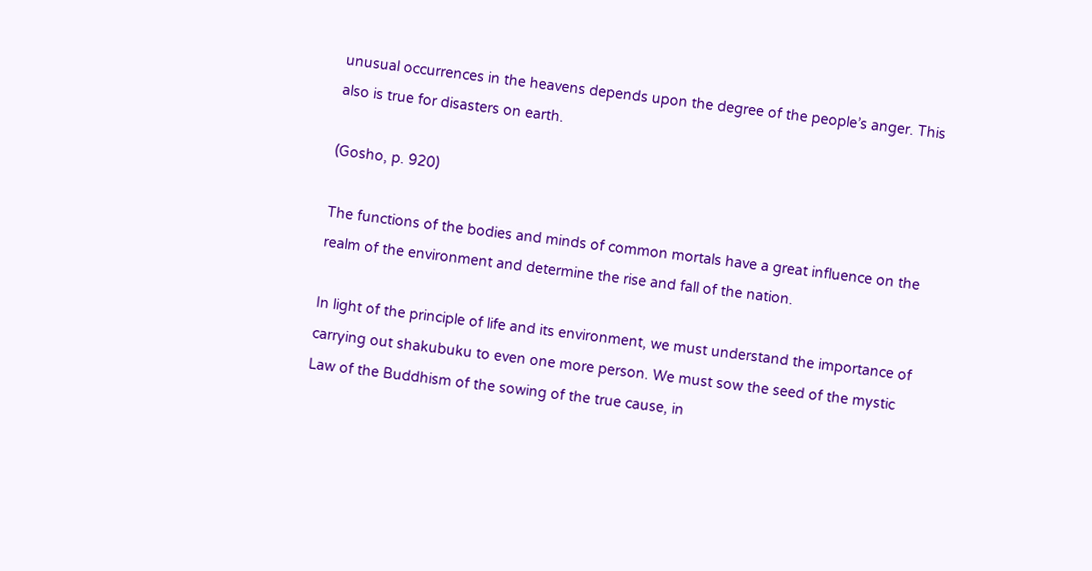unusual occurrences in the heavens depends upon the degree of the people’s anger. This also is true for disasters on earth.

(Gosho, p. 920)

The functions of the bodies and minds of common mortals have a great influence on the realm of the environment and determine the rise and fall of the nation.

In light of the principle of life and its environment, we must understand the importance of carrying out shakubuku to even one more person. We must sow the seed of the mystic Law of the Buddhism of the sowing of the true cause, in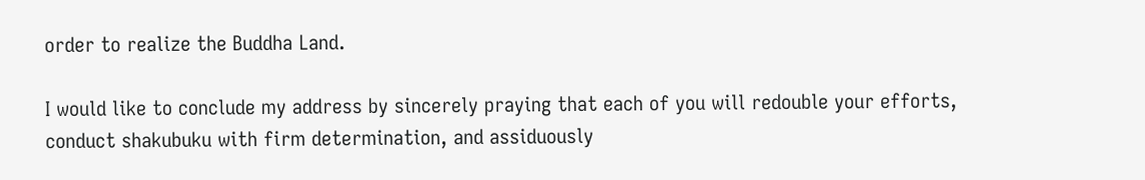order to realize the Buddha Land.

I would like to conclude my address by sincerely praying that each of you will redouble your efforts, conduct shakubuku with firm determination, and assiduously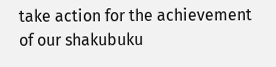take action for the achievement of our shakubuku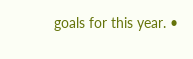goals for this year. •